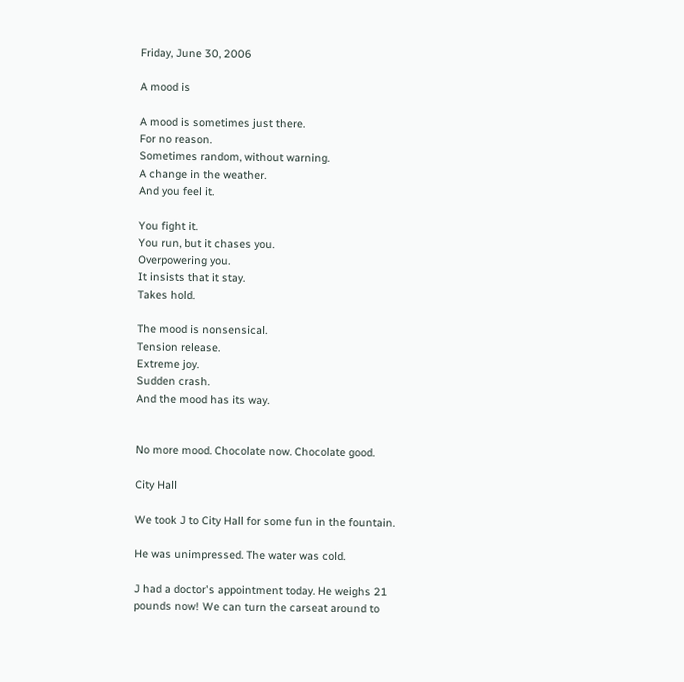Friday, June 30, 2006

A mood is

A mood is sometimes just there.
For no reason.
Sometimes random, without warning.
A change in the weather.
And you feel it.

You fight it.
You run, but it chases you.
Overpowering you.
It insists that it stay.
Takes hold.

The mood is nonsensical.
Tension release.
Extreme joy.
Sudden crash.
And the mood has its way.


No more mood. Chocolate now. Chocolate good.

City Hall

We took J to City Hall for some fun in the fountain.

He was unimpressed. The water was cold.

J had a doctor's appointment today. He weighs 21 pounds now! We can turn the carseat around to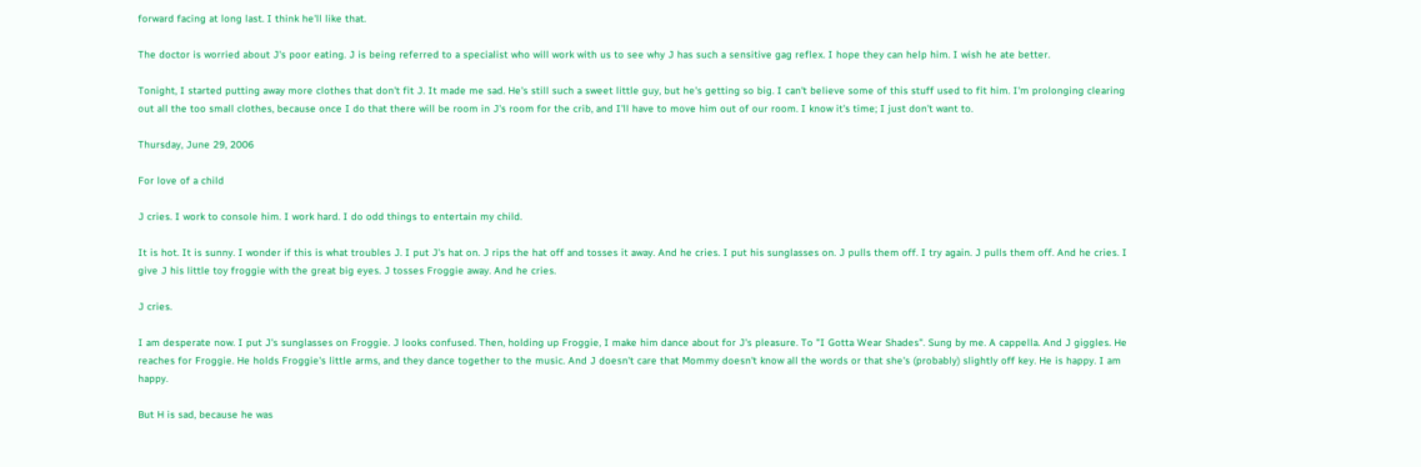forward facing at long last. I think he'll like that.

The doctor is worried about J's poor eating. J is being referred to a specialist who will work with us to see why J has such a sensitive gag reflex. I hope they can help him. I wish he ate better.

Tonight, I started putting away more clothes that don't fit J. It made me sad. He's still such a sweet little guy, but he's getting so big. I can't believe some of this stuff used to fit him. I'm prolonging clearing out all the too small clothes, because once I do that there will be room in J's room for the crib, and I'll have to move him out of our room. I know it's time; I just don't want to.

Thursday, June 29, 2006

For love of a child

J cries. I work to console him. I work hard. I do odd things to entertain my child.

It is hot. It is sunny. I wonder if this is what troubles J. I put J's hat on. J rips the hat off and tosses it away. And he cries. I put his sunglasses on. J pulls them off. I try again. J pulls them off. And he cries. I give J his little toy froggie with the great big eyes. J tosses Froggie away. And he cries.

J cries.

I am desperate now. I put J's sunglasses on Froggie. J looks confused. Then, holding up Froggie, I make him dance about for J's pleasure. To "I Gotta Wear Shades". Sung by me. A cappella. And J giggles. He reaches for Froggie. He holds Froggie's little arms, and they dance together to the music. And J doesn't care that Mommy doesn't know all the words or that she's (probably) slightly off key. He is happy. I am happy.

But H is sad, because he was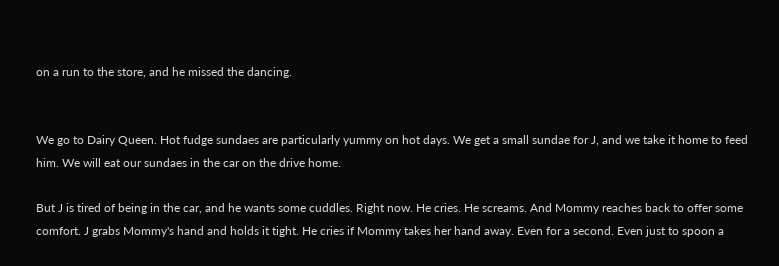on a run to the store, and he missed the dancing.


We go to Dairy Queen. Hot fudge sundaes are particularly yummy on hot days. We get a small sundae for J, and we take it home to feed him. We will eat our sundaes in the car on the drive home.

But J is tired of being in the car, and he wants some cuddles. Right now. He cries. He screams. And Mommy reaches back to offer some comfort. J grabs Mommy's hand and holds it tight. He cries if Mommy takes her hand away. Even for a second. Even just to spoon a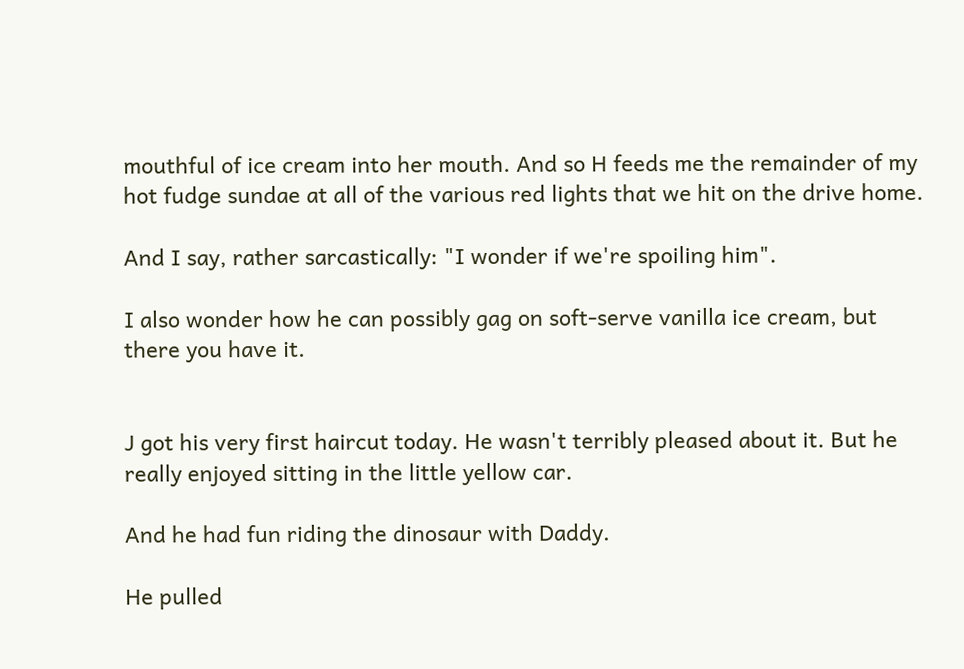mouthful of ice cream into her mouth. And so H feeds me the remainder of my hot fudge sundae at all of the various red lights that we hit on the drive home.

And I say, rather sarcastically: "I wonder if we're spoiling him".

I also wonder how he can possibly gag on soft-serve vanilla ice cream, but there you have it.


J got his very first haircut today. He wasn't terribly pleased about it. But he really enjoyed sitting in the little yellow car.

And he had fun riding the dinosaur with Daddy.

He pulled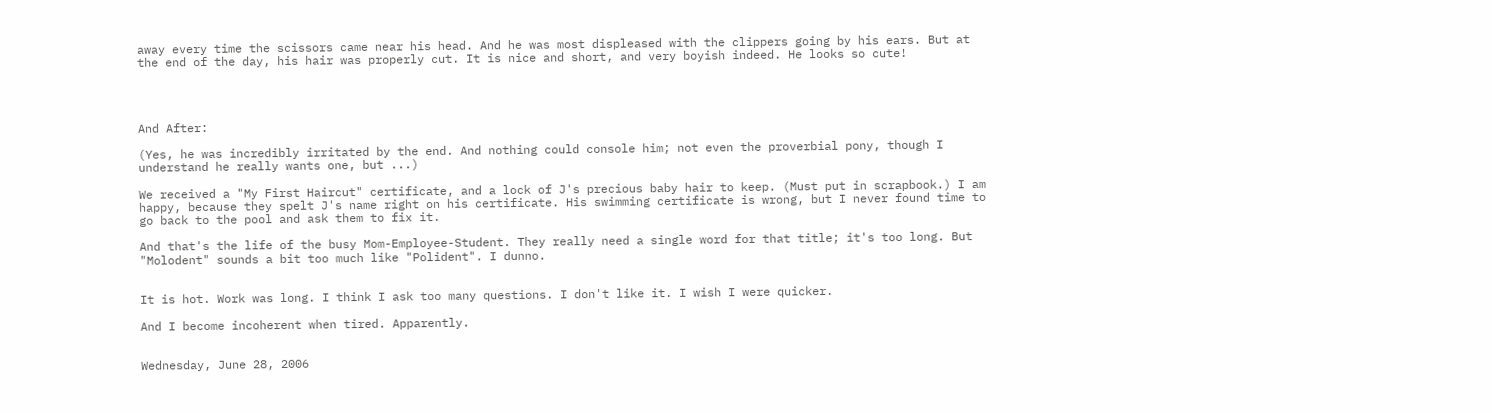away every time the scissors came near his head. And he was most displeased with the clippers going by his ears. But at the end of the day, his hair was properly cut. It is nice and short, and very boyish indeed. He looks so cute!




And After:

(Yes, he was incredibly irritated by the end. And nothing could console him; not even the proverbial pony, though I understand he really wants one, but ...)

We received a "My First Haircut" certificate, and a lock of J's precious baby hair to keep. (Must put in scrapbook.) I am happy, because they spelt J's name right on his certificate. His swimming certificate is wrong, but I never found time to go back to the pool and ask them to fix it.

And that's the life of the busy Mom-Employee-Student. They really need a single word for that title; it's too long. But "Molodent" sounds a bit too much like "Polident". I dunno.


It is hot. Work was long. I think I ask too many questions. I don't like it. I wish I were quicker.

And I become incoherent when tired. Apparently.


Wednesday, June 28, 2006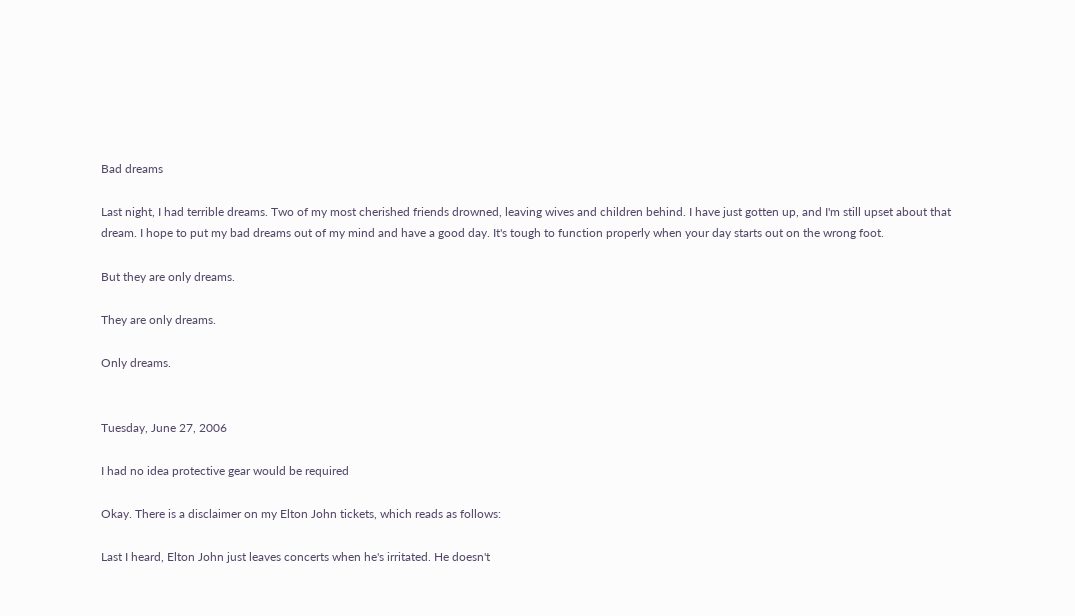Bad dreams

Last night, I had terrible dreams. Two of my most cherished friends drowned, leaving wives and children behind. I have just gotten up, and I'm still upset about that dream. I hope to put my bad dreams out of my mind and have a good day. It's tough to function properly when your day starts out on the wrong foot.

But they are only dreams.

They are only dreams.

Only dreams.


Tuesday, June 27, 2006

I had no idea protective gear would be required

Okay. There is a disclaimer on my Elton John tickets, which reads as follows:

Last I heard, Elton John just leaves concerts when he's irritated. He doesn't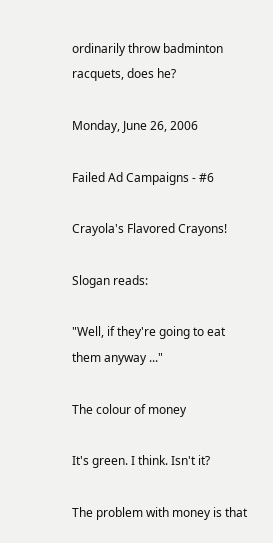ordinarily throw badminton racquets, does he?

Monday, June 26, 2006

Failed Ad Campaigns - #6

Crayola's Flavored Crayons!

Slogan reads:

"Well, if they're going to eat them anyway ..."

The colour of money

It's green. I think. Isn't it?

The problem with money is that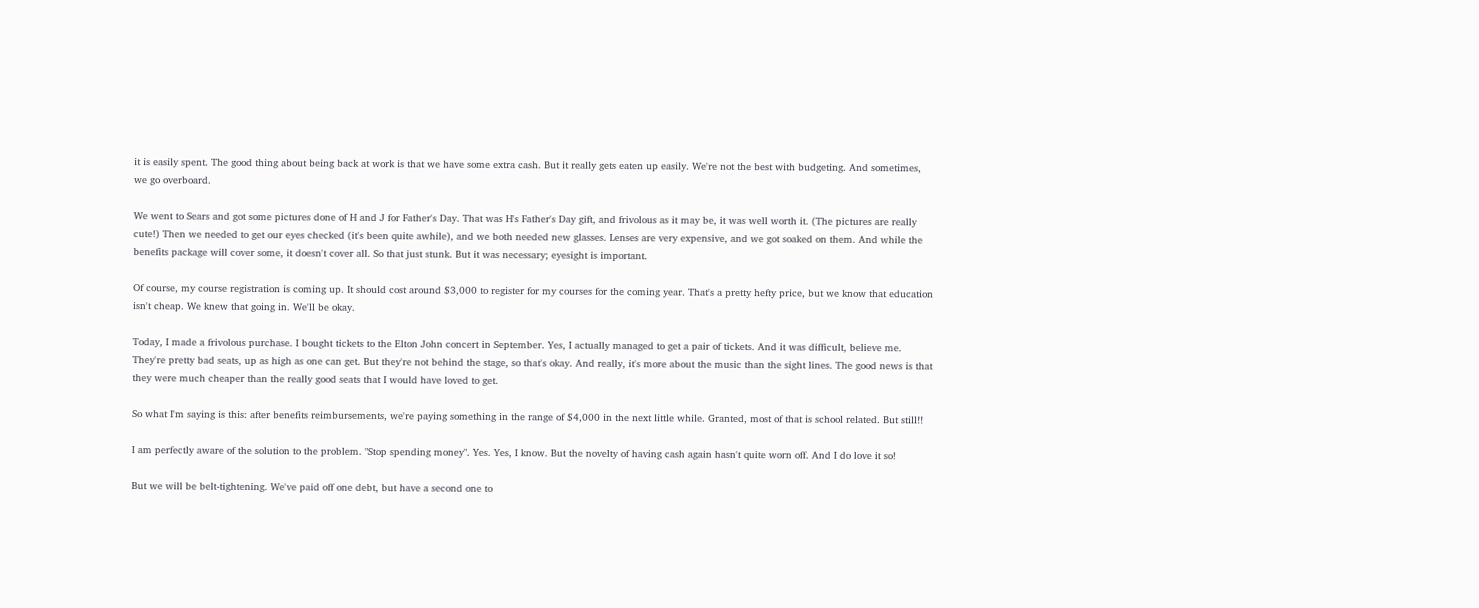it is easily spent. The good thing about being back at work is that we have some extra cash. But it really gets eaten up easily. We're not the best with budgeting. And sometimes, we go overboard.

We went to Sears and got some pictures done of H and J for Father's Day. That was H's Father's Day gift, and frivolous as it may be, it was well worth it. (The pictures are really cute!) Then we needed to get our eyes checked (it's been quite awhile), and we both needed new glasses. Lenses are very expensive, and we got soaked on them. And while the benefits package will cover some, it doesn't cover all. So that just stunk. But it was necessary; eyesight is important.

Of course, my course registration is coming up. It should cost around $3,000 to register for my courses for the coming year. That's a pretty hefty price, but we know that education isn't cheap. We knew that going in. We'll be okay.

Today, I made a frivolous purchase. I bought tickets to the Elton John concert in September. Yes, I actually managed to get a pair of tickets. And it was difficult, believe me. They're pretty bad seats, up as high as one can get. But they're not behind the stage, so that's okay. And really, it's more about the music than the sight lines. The good news is that they were much cheaper than the really good seats that I would have loved to get.

So what I'm saying is this: after benefits reimbursements, we're paying something in the range of $4,000 in the next little while. Granted, most of that is school related. But still!!

I am perfectly aware of the solution to the problem. "Stop spending money". Yes. Yes, I know. But the novelty of having cash again hasn't quite worn off. And I do love it so!

But we will be belt-tightening. We've paid off one debt, but have a second one to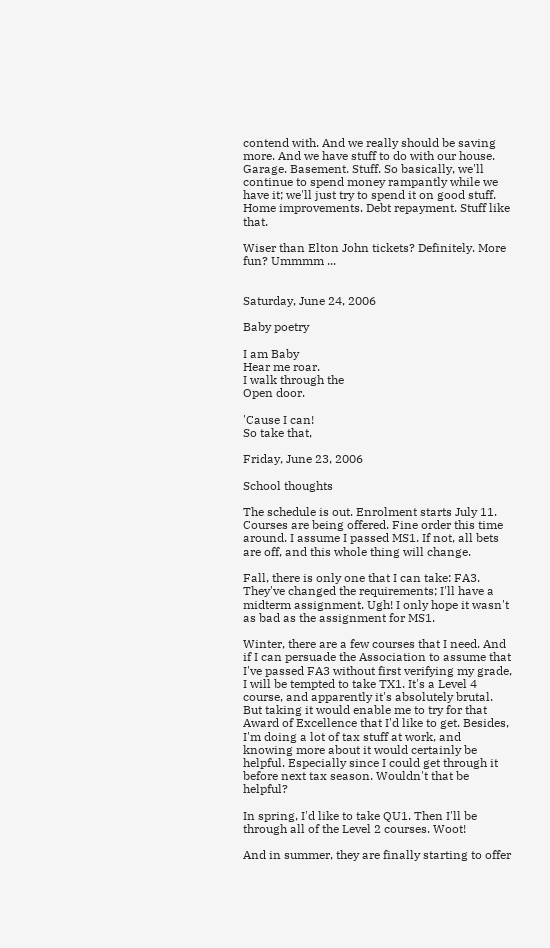contend with. And we really should be saving more. And we have stuff to do with our house. Garage. Basement. Stuff. So basically, we'll continue to spend money rampantly while we have it; we'll just try to spend it on good stuff. Home improvements. Debt repayment. Stuff like that.

Wiser than Elton John tickets? Definitely. More fun? Ummmm ...


Saturday, June 24, 2006

Baby poetry

I am Baby
Hear me roar.
I walk through the
Open door.

'Cause I can!
So take that,

Friday, June 23, 2006

School thoughts

The schedule is out. Enrolment starts July 11. Courses are being offered. Fine order this time around. I assume I passed MS1. If not, all bets are off, and this whole thing will change.

Fall, there is only one that I can take: FA3. They've changed the requirements; I'll have a midterm assignment. Ugh! I only hope it wasn't as bad as the assignment for MS1.

Winter, there are a few courses that I need. And if I can persuade the Association to assume that I've passed FA3 without first verifying my grade, I will be tempted to take TX1. It's a Level 4 course, and apparently it's absolutely brutal. But taking it would enable me to try for that Award of Excellence that I'd like to get. Besides, I'm doing a lot of tax stuff at work, and knowing more about it would certainly be helpful. Especially since I could get through it before next tax season. Wouldn't that be helpful?

In spring, I'd like to take QU1. Then I'll be through all of the Level 2 courses. Woot!

And in summer, they are finally starting to offer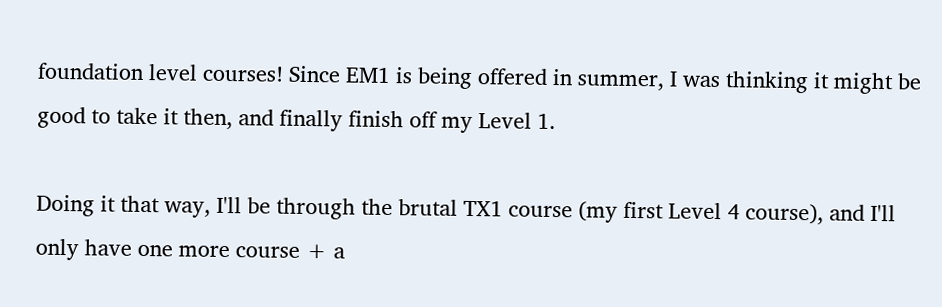foundation level courses! Since EM1 is being offered in summer, I was thinking it might be good to take it then, and finally finish off my Level 1.

Doing it that way, I'll be through the brutal TX1 course (my first Level 4 course), and I'll only have one more course + a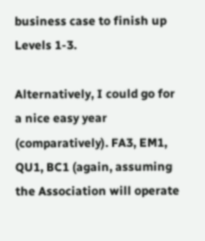business case to finish up Levels 1-3.

Alternatively, I could go for a nice easy year (comparatively). FA3, EM1, QU1, BC1 (again, assuming the Association will operate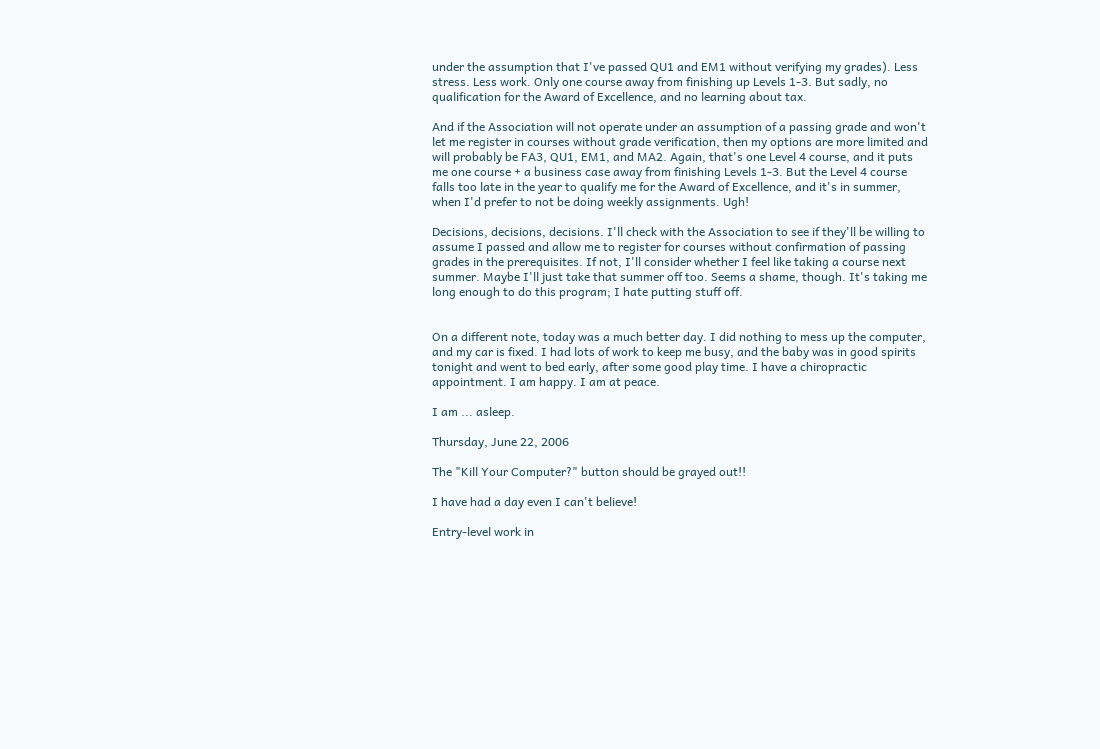under the assumption that I've passed QU1 and EM1 without verifying my grades). Less stress. Less work. Only one course away from finishing up Levels 1-3. But sadly, no qualification for the Award of Excellence, and no learning about tax.

And if the Association will not operate under an assumption of a passing grade and won't let me register in courses without grade verification, then my options are more limited and will probably be FA3, QU1, EM1, and MA2. Again, that's one Level 4 course, and it puts me one course + a business case away from finishing Levels 1-3. But the Level 4 course falls too late in the year to qualify me for the Award of Excellence, and it's in summer, when I'd prefer to not be doing weekly assignments. Ugh!

Decisions, decisions, decisions. I'll check with the Association to see if they'll be willing to assume I passed and allow me to register for courses without confirmation of passing grades in the prerequisites. If not, I'll consider whether I feel like taking a course next summer. Maybe I'll just take that summer off too. Seems a shame, though. It's taking me long enough to do this program; I hate putting stuff off.


On a different note, today was a much better day. I did nothing to mess up the computer, and my car is fixed. I had lots of work to keep me busy, and the baby was in good spirits tonight and went to bed early, after some good play time. I have a chiropractic appointment. I am happy. I am at peace.

I am ... asleep.

Thursday, June 22, 2006

The "Kill Your Computer?" button should be grayed out!!

I have had a day even I can't believe!

Entry-level work in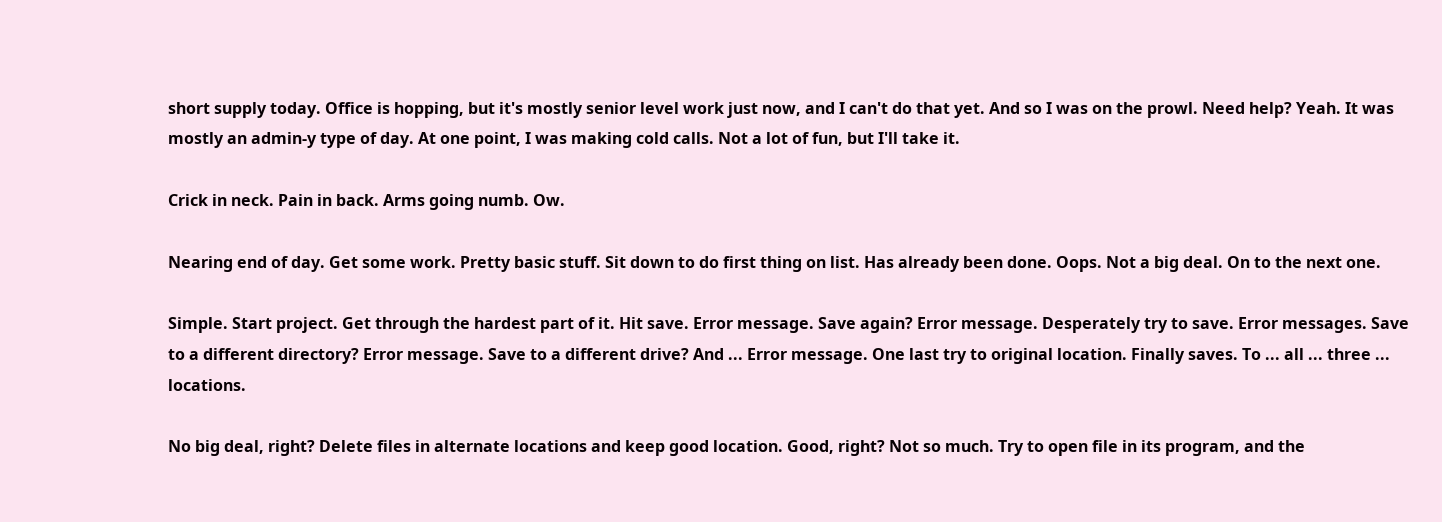short supply today. Office is hopping, but it's mostly senior level work just now, and I can't do that yet. And so I was on the prowl. Need help? Yeah. It was mostly an admin-y type of day. At one point, I was making cold calls. Not a lot of fun, but I'll take it.

Crick in neck. Pain in back. Arms going numb. Ow.

Nearing end of day. Get some work. Pretty basic stuff. Sit down to do first thing on list. Has already been done. Oops. Not a big deal. On to the next one.

Simple. Start project. Get through the hardest part of it. Hit save. Error message. Save again? Error message. Desperately try to save. Error messages. Save to a different directory? Error message. Save to a different drive? And ... Error message. One last try to original location. Finally saves. To ... all ... three ... locations.

No big deal, right? Delete files in alternate locations and keep good location. Good, right? Not so much. Try to open file in its program, and the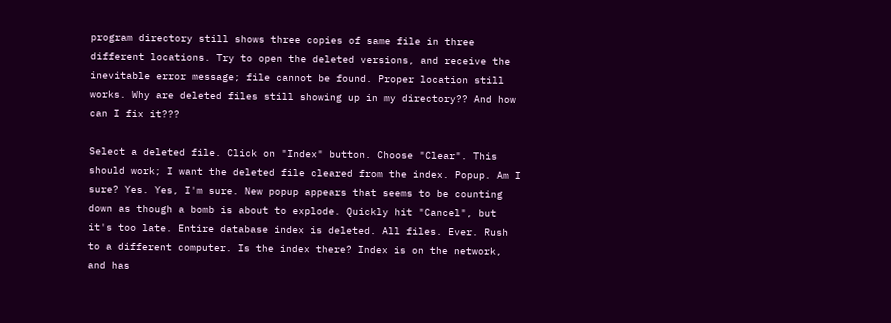program directory still shows three copies of same file in three different locations. Try to open the deleted versions, and receive the inevitable error message; file cannot be found. Proper location still works. Why are deleted files still showing up in my directory?? And how can I fix it???

Select a deleted file. Click on "Index" button. Choose "Clear". This should work; I want the deleted file cleared from the index. Popup. Am I sure? Yes. Yes, I'm sure. New popup appears that seems to be counting down as though a bomb is about to explode. Quickly hit "Cancel", but it's too late. Entire database index is deleted. All files. Ever. Rush to a different computer. Is the index there? Index is on the network, and has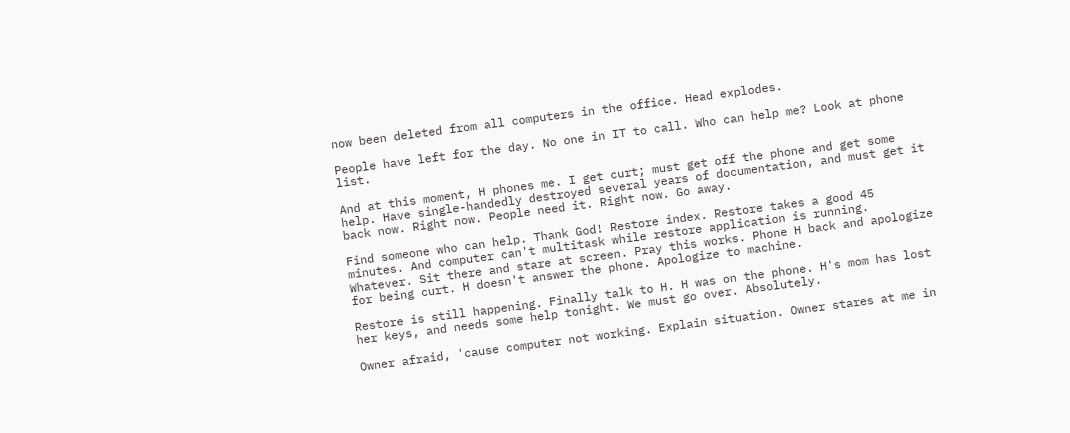now been deleted from all computers in the office. Head explodes.

People have left for the day. No one in IT to call. Who can help me? Look at phone list.

And at this moment, H phones me. I get curt; must get off the phone and get some help. Have single-handedly destroyed several years of documentation, and must get it back now. Right now. People need it. Right now. Go away.

Find someone who can help. Thank God! Restore index. Restore takes a good 45 minutes. And computer can't multitask while restore application is running. Whatever. Sit there and stare at screen. Pray this works. Phone H back and apologize for being curt. H doesn't answer the phone. Apologize to machine.

Restore is still happening. Finally talk to H. H was on the phone. H's mom has lost her keys, and needs some help tonight. We must go over. Absolutely.

Owner afraid, 'cause computer not working. Explain situation. Owner stares at me in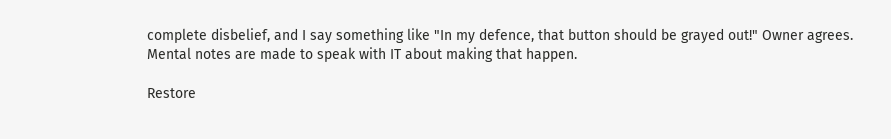complete disbelief, and I say something like "In my defence, that button should be grayed out!" Owner agrees. Mental notes are made to speak with IT about making that happen.

Restore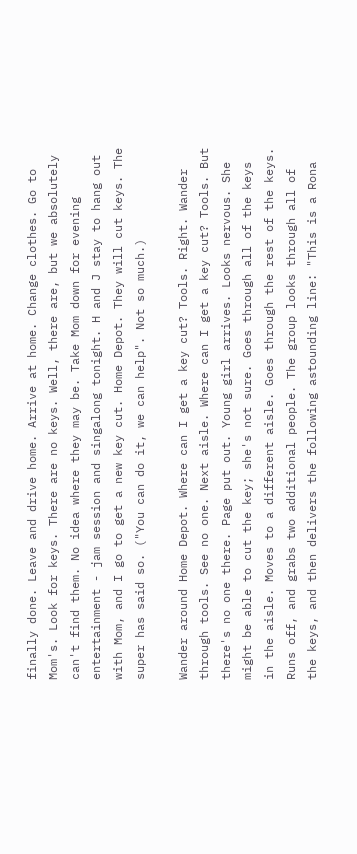finally done. Leave and drive home. Arrive at home. Change clothes. Go to Mom's. Look for keys. There are no keys. Well, there are, but we absolutely can't find them. No idea where they may be. Take Mom down for evening entertainment - jam session and singalong tonight. H and J stay to hang out with Mom, and I go to get a new key cut. Home Depot. They will cut keys. The super has said so. ("You can do it, we can help". Not so much.)

Wander around Home Depot. Where can I get a key cut? Tools. Right. Wander through tools. See no one. Next aisle. Where can I get a key cut? Tools. But there's no one there. Page put out. Young girl arrives. Looks nervous. She might be able to cut the key; she's not sure. Goes through all of the keys in the aisle. Moves to a different aisle. Goes through the rest of the keys. Runs off, and grabs two additional people. The group looks through all of the keys, and then delivers the following astounding line: "This is a Rona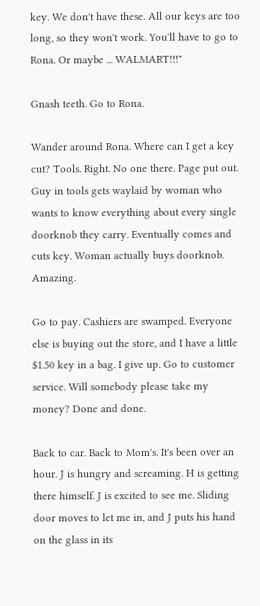key. We don't have these. All our keys are too long, so they won't work. You'll have to go to Rona. Or maybe ... WALMART!!!"

Gnash teeth. Go to Rona.

Wander around Rona. Where can I get a key cut? Tools. Right. No one there. Page put out. Guy in tools gets waylaid by woman who wants to know everything about every single doorknob they carry. Eventually comes and cuts key. Woman actually buys doorknob. Amazing.

Go to pay. Cashiers are swamped. Everyone else is buying out the store, and I have a little $1.50 key in a bag. I give up. Go to customer service. Will somebody please take my money? Done and done.

Back to car. Back to Mom's. It's been over an hour. J is hungry and screaming. H is getting there himself. J is excited to see me. Sliding door moves to let me in, and J puts his hand on the glass in its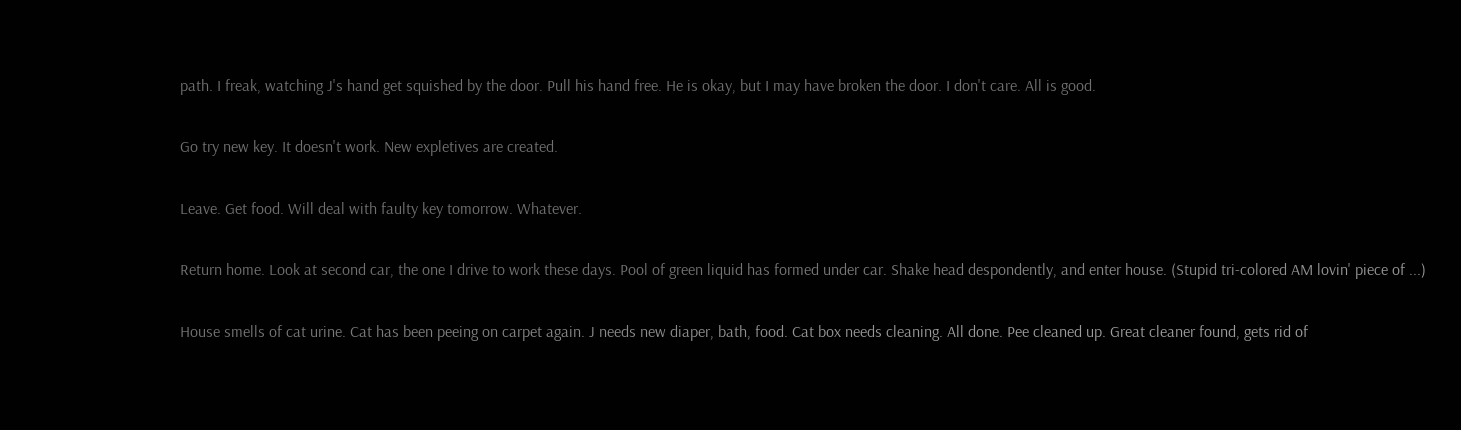path. I freak, watching J's hand get squished by the door. Pull his hand free. He is okay, but I may have broken the door. I don't care. All is good.

Go try new key. It doesn't work. New expletives are created.

Leave. Get food. Will deal with faulty key tomorrow. Whatever.

Return home. Look at second car, the one I drive to work these days. Pool of green liquid has formed under car. Shake head despondently, and enter house. (Stupid tri-colored AM lovin' piece of ...)

House smells of cat urine. Cat has been peeing on carpet again. J needs new diaper, bath, food. Cat box needs cleaning. All done. Pee cleaned up. Great cleaner found, gets rid of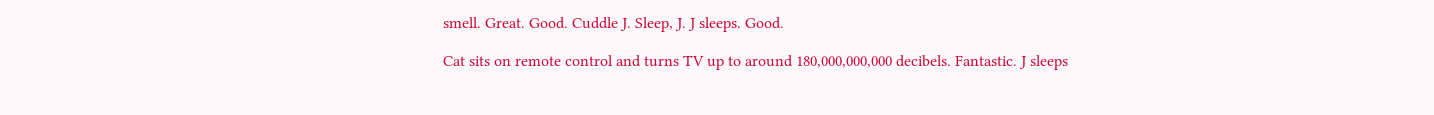smell. Great. Good. Cuddle J. Sleep, J. J sleeps. Good.

Cat sits on remote control and turns TV up to around 180,000,000,000 decibels. Fantastic. J sleeps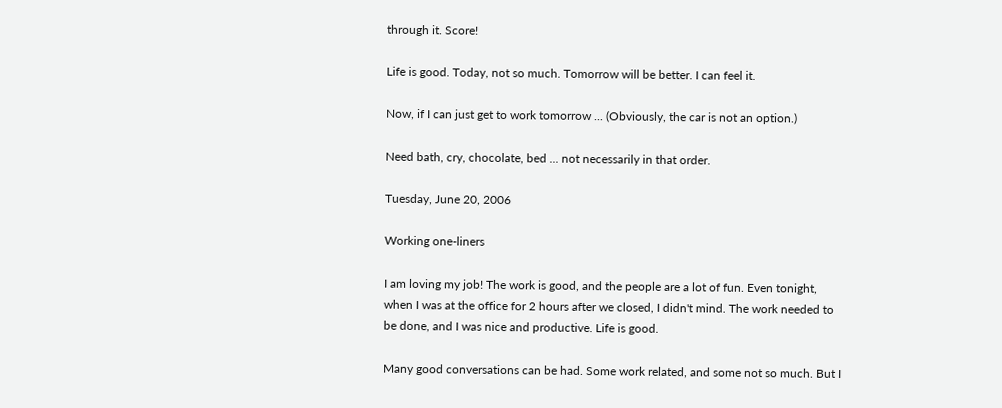through it. Score!

Life is good. Today, not so much. Tomorrow will be better. I can feel it.

Now, if I can just get to work tomorrow ... (Obviously, the car is not an option.)

Need bath, cry, chocolate, bed ... not necessarily in that order.

Tuesday, June 20, 2006

Working one-liners

I am loving my job! The work is good, and the people are a lot of fun. Even tonight, when I was at the office for 2 hours after we closed, I didn't mind. The work needed to be done, and I was nice and productive. Life is good.

Many good conversations can be had. Some work related, and some not so much. But I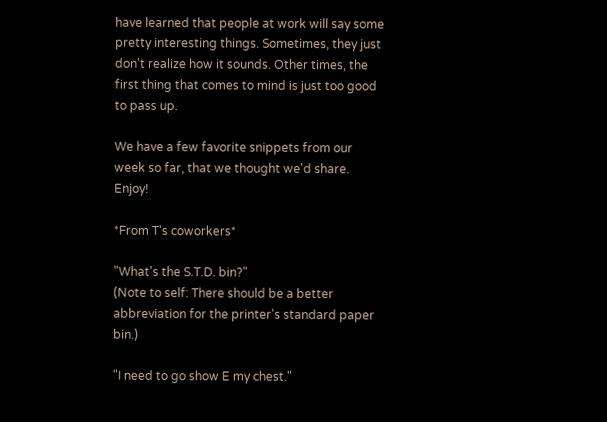have learned that people at work will say some pretty interesting things. Sometimes, they just don't realize how it sounds. Other times, the first thing that comes to mind is just too good to pass up.

We have a few favorite snippets from our week so far, that we thought we'd share. Enjoy!

*From T's coworkers*

"What's the S.T.D. bin?"
(Note to self: There should be a better abbreviation for the printer's standard paper bin.)

"I need to go show E my chest."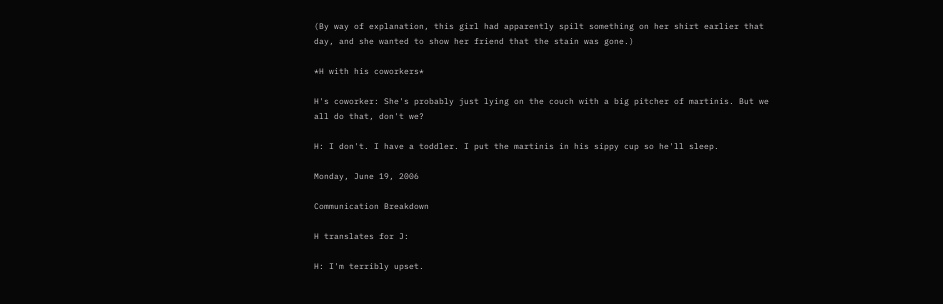(By way of explanation, this girl had apparently spilt something on her shirt earlier that day, and she wanted to show her friend that the stain was gone.)

*H with his coworkers*

H's coworker: She's probably just lying on the couch with a big pitcher of martinis. But we all do that, don't we?

H: I don't. I have a toddler. I put the martinis in his sippy cup so he'll sleep.

Monday, June 19, 2006

Communication Breakdown

H translates for J:

H: I'm terribly upset.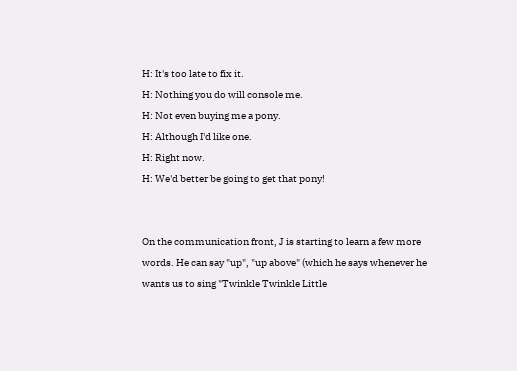H: It's too late to fix it.
H: Nothing you do will console me.
H: Not even buying me a pony.
H: Although I'd like one.
H: Right now.
H: We'd better be going to get that pony!


On the communication front, J is starting to learn a few more words. He can say "up", "up above" (which he says whenever he wants us to sing "Twinkle Twinkle Little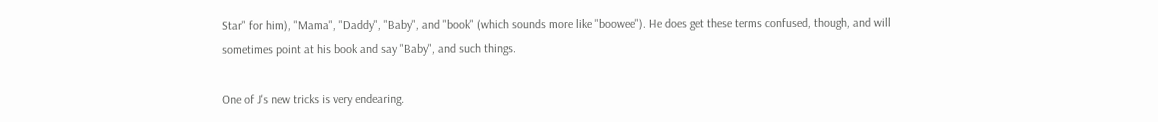Star" for him), "Mama", "Daddy", "Baby", and "book" (which sounds more like "boowee"). He does get these terms confused, though, and will sometimes point at his book and say "Baby", and such things.

One of J's new tricks is very endearing.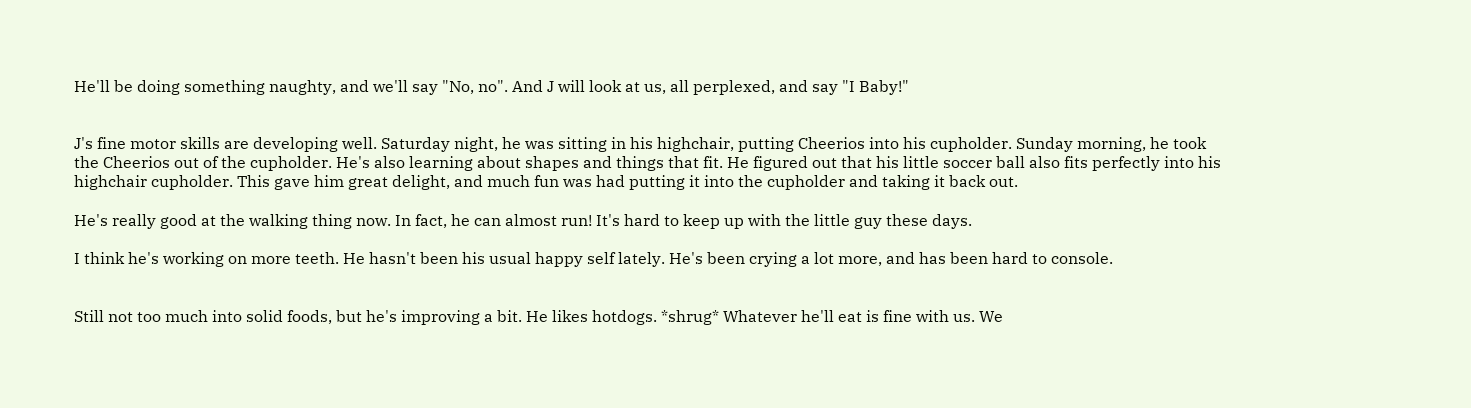He'll be doing something naughty, and we'll say "No, no". And J will look at us, all perplexed, and say "I Baby!"


J's fine motor skills are developing well. Saturday night, he was sitting in his highchair, putting Cheerios into his cupholder. Sunday morning, he took the Cheerios out of the cupholder. He's also learning about shapes and things that fit. He figured out that his little soccer ball also fits perfectly into his highchair cupholder. This gave him great delight, and much fun was had putting it into the cupholder and taking it back out.

He's really good at the walking thing now. In fact, he can almost run! It's hard to keep up with the little guy these days.

I think he's working on more teeth. He hasn't been his usual happy self lately. He's been crying a lot more, and has been hard to console.


Still not too much into solid foods, but he's improving a bit. He likes hotdogs. *shrug* Whatever he'll eat is fine with us. We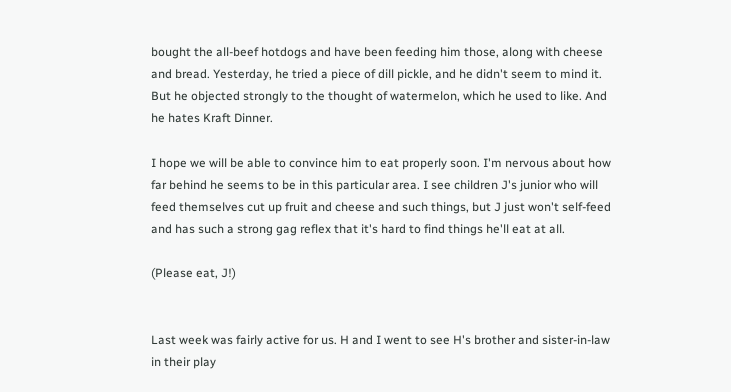bought the all-beef hotdogs and have been feeding him those, along with cheese and bread. Yesterday, he tried a piece of dill pickle, and he didn't seem to mind it. But he objected strongly to the thought of watermelon, which he used to like. And he hates Kraft Dinner.

I hope we will be able to convince him to eat properly soon. I'm nervous about how far behind he seems to be in this particular area. I see children J's junior who will feed themselves cut up fruit and cheese and such things, but J just won't self-feed and has such a strong gag reflex that it's hard to find things he'll eat at all.

(Please eat, J!)


Last week was fairly active for us. H and I went to see H's brother and sister-in-law in their play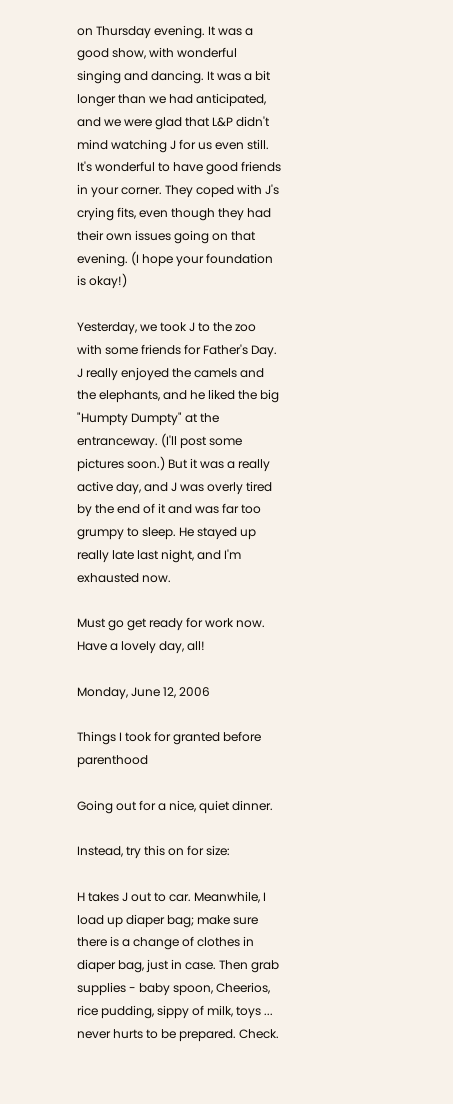on Thursday evening. It was a good show, with wonderful singing and dancing. It was a bit longer than we had anticipated, and we were glad that L&P didn't mind watching J for us even still. It's wonderful to have good friends in your corner. They coped with J's crying fits, even though they had their own issues going on that evening. (I hope your foundation is okay!)

Yesterday, we took J to the zoo with some friends for Father's Day. J really enjoyed the camels and the elephants, and he liked the big "Humpty Dumpty" at the entranceway. (I'll post some pictures soon.) But it was a really active day, and J was overly tired by the end of it and was far too grumpy to sleep. He stayed up really late last night, and I'm exhausted now.

Must go get ready for work now. Have a lovely day, all!

Monday, June 12, 2006

Things I took for granted before parenthood

Going out for a nice, quiet dinner.

Instead, try this on for size:

H takes J out to car. Meanwhile, I load up diaper bag; make sure there is a change of clothes in diaper bag, just in case. Then grab supplies - baby spoon, Cheerios, rice pudding, sippy of milk, toys ... never hurts to be prepared. Check.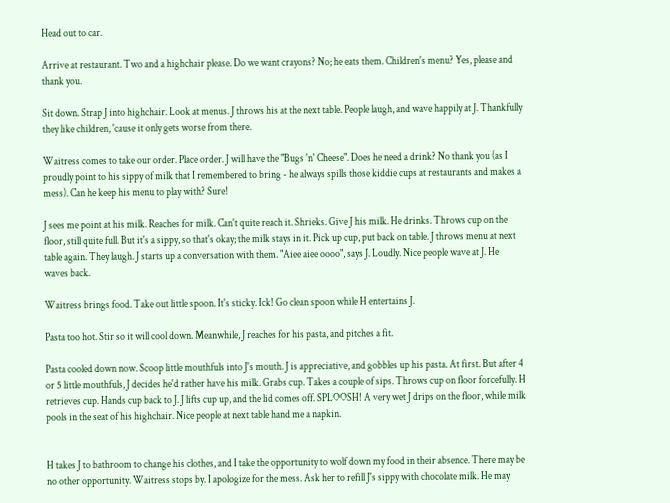Head out to car.

Arrive at restaurant. Two and a highchair please. Do we want crayons? No; he eats them. Children's menu? Yes, please and thank you.

Sit down. Strap J into highchair. Look at menus. J throws his at the next table. People laugh, and wave happily at J. Thankfully they like children, 'cause it only gets worse from there.

Waitress comes to take our order. Place order. J will have the "Bugs 'n' Cheese". Does he need a drink? No thank you (as I proudly point to his sippy of milk that I remembered to bring - he always spills those kiddie cups at restaurants and makes a mess). Can he keep his menu to play with? Sure!

J sees me point at his milk. Reaches for milk. Can't quite reach it. Shrieks. Give J his milk. He drinks. Throws cup on the floor, still quite full. But it's a sippy, so that's okay; the milk stays in it. Pick up cup, put back on table. J throws menu at next table again. They laugh. J starts up a conversation with them. "Aiee aiee oooo", says J. Loudly. Nice people wave at J. He waves back.

Waitress brings food. Take out little spoon. It's sticky. Ick! Go clean spoon while H entertains J.

Pasta too hot. Stir so it will cool down. Meanwhile, J reaches for his pasta, and pitches a fit.

Pasta cooled down now. Scoop little mouthfuls into J's mouth. J is appreciative, and gobbles up his pasta. At first. But after 4 or 5 little mouthfuls, J decides he'd rather have his milk. Grabs cup. Takes a couple of sips. Throws cup on floor forcefully. H retrieves cup. Hands cup back to J. J lifts cup up, and the lid comes off. SPLOOSH! A very wet J drips on the floor, while milk pools in the seat of his highchair. Nice people at next table hand me a napkin.


H takes J to bathroom to change his clothes, and I take the opportunity to wolf down my food in their absence. There may be no other opportunity. Waitress stops by. I apologize for the mess. Ask her to refill J's sippy with chocolate milk. He may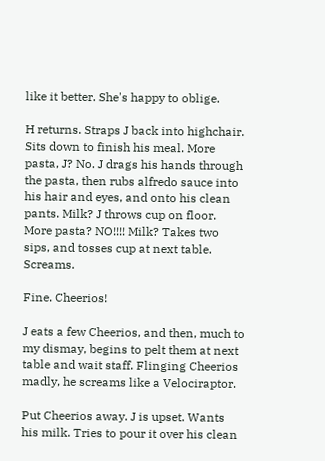like it better. She's happy to oblige.

H returns. Straps J back into highchair. Sits down to finish his meal. More pasta, J? No. J drags his hands through the pasta, then rubs alfredo sauce into his hair and eyes, and onto his clean pants. Milk? J throws cup on floor. More pasta? NO!!!! Milk? Takes two sips, and tosses cup at next table. Screams.

Fine. Cheerios!

J eats a few Cheerios, and then, much to my dismay, begins to pelt them at next table and wait staff. Flinging Cheerios madly, he screams like a Velociraptor.

Put Cheerios away. J is upset. Wants his milk. Tries to pour it over his clean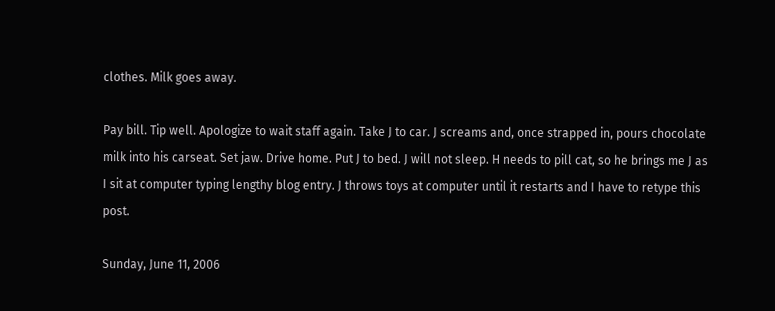clothes. Milk goes away.

Pay bill. Tip well. Apologize to wait staff again. Take J to car. J screams and, once strapped in, pours chocolate milk into his carseat. Set jaw. Drive home. Put J to bed. J will not sleep. H needs to pill cat, so he brings me J as I sit at computer typing lengthy blog entry. J throws toys at computer until it restarts and I have to retype this post.

Sunday, June 11, 2006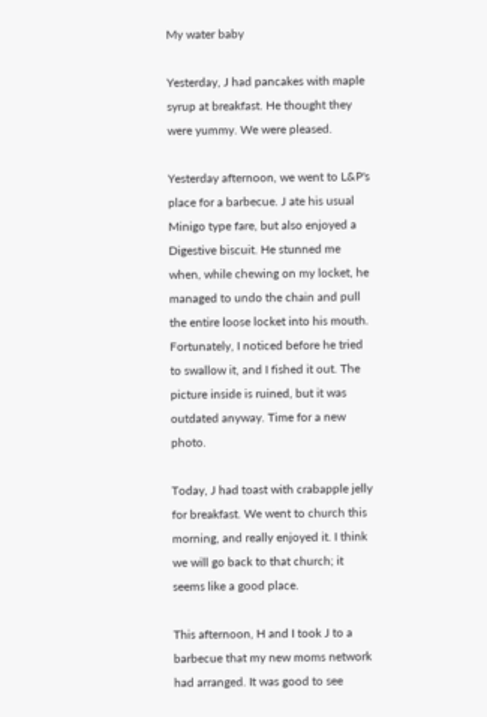My water baby

Yesterday, J had pancakes with maple syrup at breakfast. He thought they were yummy. We were pleased.

Yesterday afternoon, we went to L&P's place for a barbecue. J ate his usual Minigo type fare, but also enjoyed a Digestive biscuit. He stunned me when, while chewing on my locket, he managed to undo the chain and pull the entire loose locket into his mouth. Fortunately, I noticed before he tried to swallow it, and I fished it out. The picture inside is ruined, but it was outdated anyway. Time for a new photo.

Today, J had toast with crabapple jelly for breakfast. We went to church this morning, and really enjoyed it. I think we will go back to that church; it seems like a good place.

This afternoon, H and I took J to a barbecue that my new moms network had arranged. It was good to see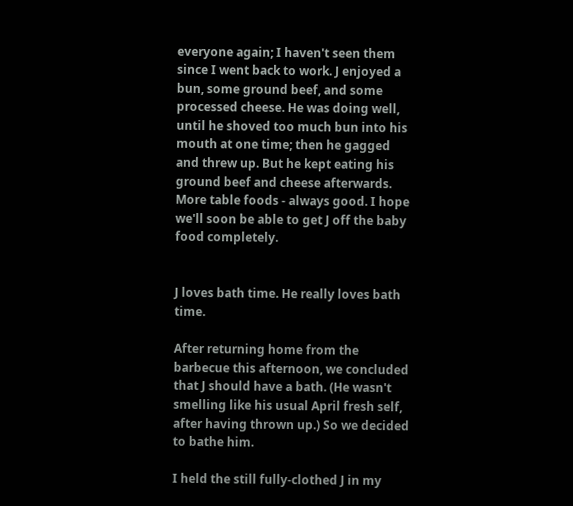everyone again; I haven't seen them since I went back to work. J enjoyed a bun, some ground beef, and some processed cheese. He was doing well, until he shoved too much bun into his mouth at one time; then he gagged and threw up. But he kept eating his ground beef and cheese afterwards. More table foods - always good. I hope we'll soon be able to get J off the baby food completely.


J loves bath time. He really loves bath time.

After returning home from the barbecue this afternoon, we concluded that J should have a bath. (He wasn't smelling like his usual April fresh self, after having thrown up.) So we decided to bathe him.

I held the still fully-clothed J in my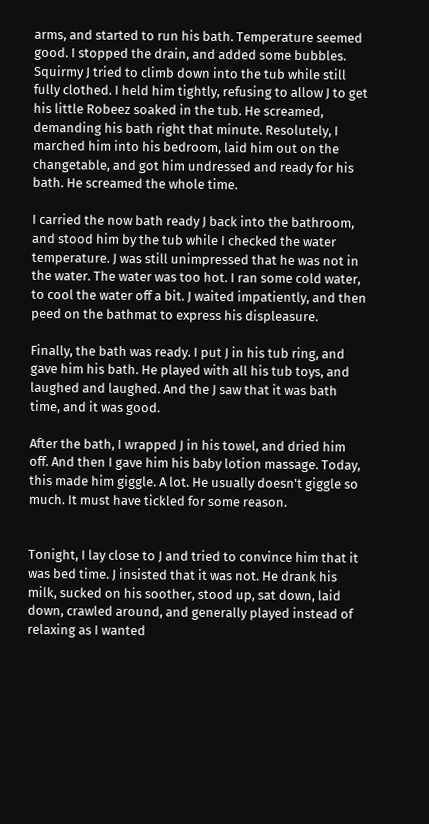arms, and started to run his bath. Temperature seemed good. I stopped the drain, and added some bubbles. Squirmy J tried to climb down into the tub while still fully clothed. I held him tightly, refusing to allow J to get his little Robeez soaked in the tub. He screamed, demanding his bath right that minute. Resolutely, I marched him into his bedroom, laid him out on the changetable, and got him undressed and ready for his bath. He screamed the whole time.

I carried the now bath ready J back into the bathroom, and stood him by the tub while I checked the water temperature. J was still unimpressed that he was not in the water. The water was too hot. I ran some cold water, to cool the water off a bit. J waited impatiently, and then peed on the bathmat to express his displeasure.

Finally, the bath was ready. I put J in his tub ring, and gave him his bath. He played with all his tub toys, and laughed and laughed. And the J saw that it was bath time, and it was good.

After the bath, I wrapped J in his towel, and dried him off. And then I gave him his baby lotion massage. Today, this made him giggle. A lot. He usually doesn't giggle so much. It must have tickled for some reason.


Tonight, I lay close to J and tried to convince him that it was bed time. J insisted that it was not. He drank his milk, sucked on his soother, stood up, sat down, laid down, crawled around, and generally played instead of relaxing as I wanted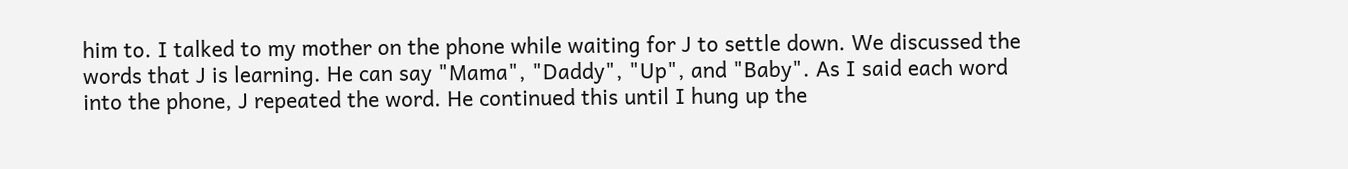him to. I talked to my mother on the phone while waiting for J to settle down. We discussed the words that J is learning. He can say "Mama", "Daddy", "Up", and "Baby". As I said each word into the phone, J repeated the word. He continued this until I hung up the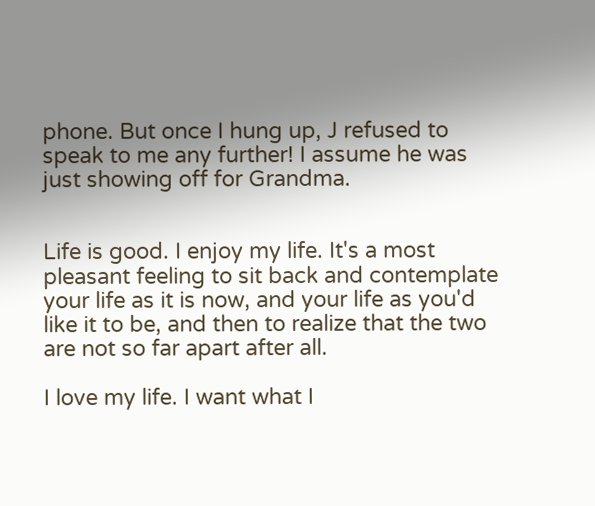phone. But once I hung up, J refused to speak to me any further! I assume he was just showing off for Grandma.


Life is good. I enjoy my life. It's a most pleasant feeling to sit back and contemplate your life as it is now, and your life as you'd like it to be, and then to realize that the two are not so far apart after all.

I love my life. I want what I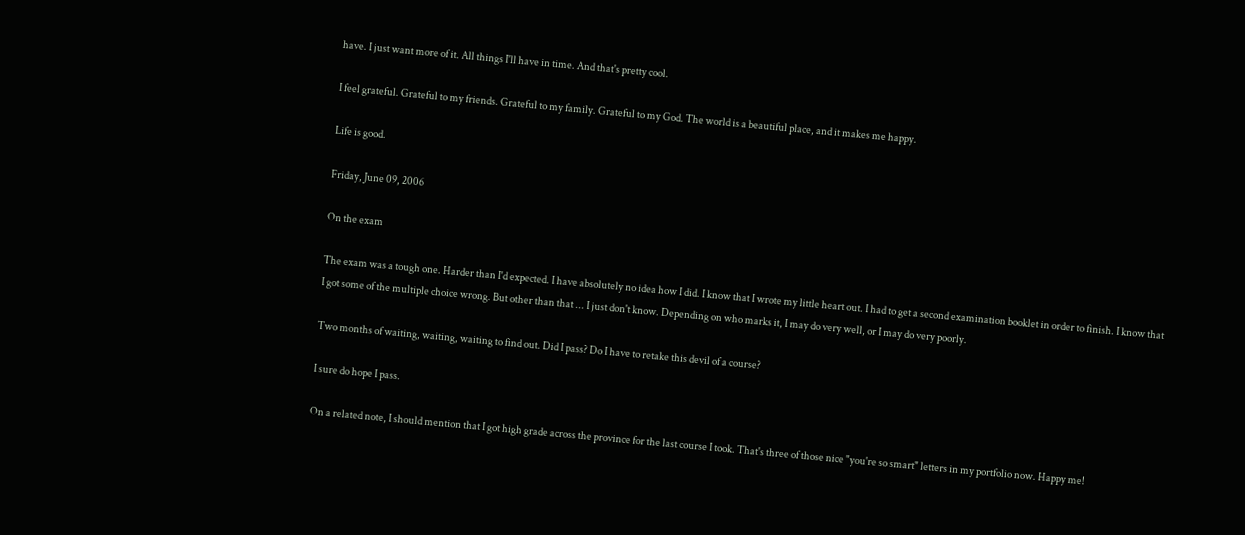have. I just want more of it. All things I'll have in time. And that's pretty cool.

I feel grateful. Grateful to my friends. Grateful to my family. Grateful to my God. The world is a beautiful place, and it makes me happy.

Life is good.

Friday, June 09, 2006

On the exam

The exam was a tough one. Harder than I'd expected. I have absolutely no idea how I did. I know that I wrote my little heart out. I had to get a second examination booklet in order to finish. I know that I got some of the multiple choice wrong. But other than that ... I just don't know. Depending on who marks it, I may do very well, or I may do very poorly.

Two months of waiting, waiting, waiting to find out. Did I pass? Do I have to retake this devil of a course?

I sure do hope I pass.

On a related note, I should mention that I got high grade across the province for the last course I took. That's three of those nice "you're so smart" letters in my portfolio now. Happy me!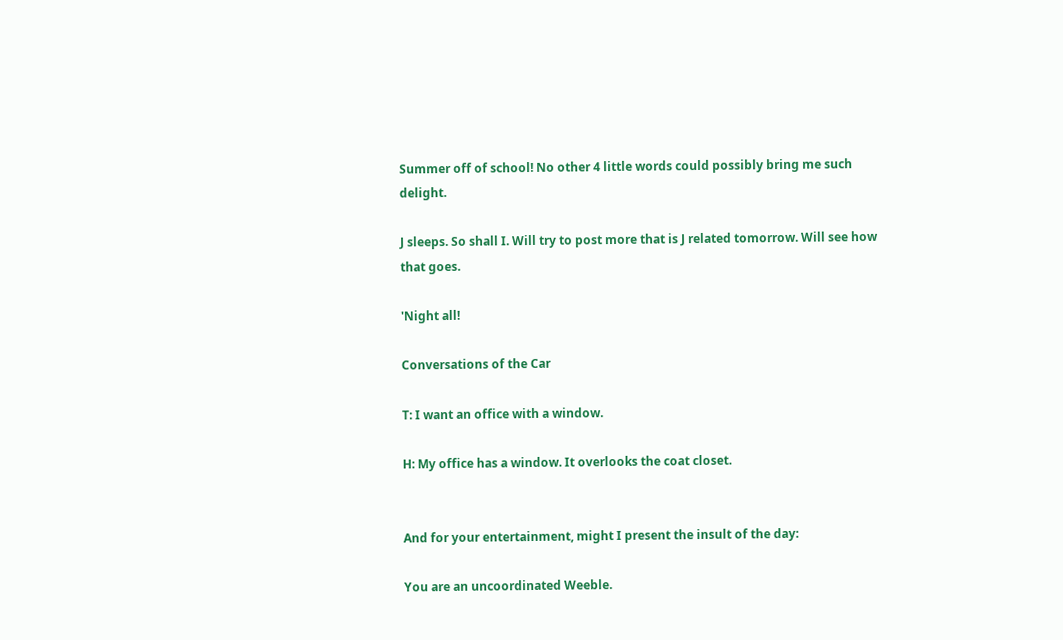Summer off of school! No other 4 little words could possibly bring me such delight.

J sleeps. So shall I. Will try to post more that is J related tomorrow. Will see how that goes.

'Night all!

Conversations of the Car

T: I want an office with a window.

H: My office has a window. It overlooks the coat closet.


And for your entertainment, might I present the insult of the day:

You are an uncoordinated Weeble.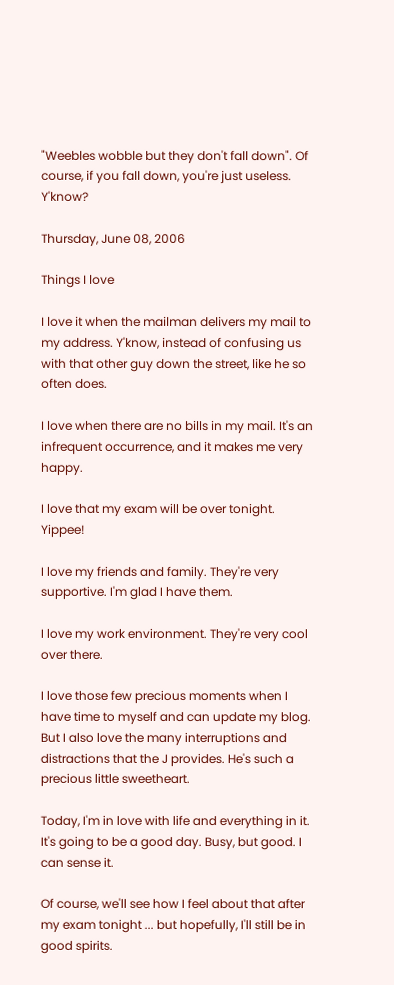"Weebles wobble but they don't fall down". Of course, if you fall down, you're just useless. Y'know?

Thursday, June 08, 2006

Things I love

I love it when the mailman delivers my mail to my address. Y'know, instead of confusing us with that other guy down the street, like he so often does.

I love when there are no bills in my mail. It's an infrequent occurrence, and it makes me very happy.

I love that my exam will be over tonight. Yippee!

I love my friends and family. They're very supportive. I'm glad I have them.

I love my work environment. They're very cool over there.

I love those few precious moments when I have time to myself and can update my blog. But I also love the many interruptions and distractions that the J provides. He's such a precious little sweetheart.

Today, I'm in love with life and everything in it. It's going to be a good day. Busy, but good. I can sense it.

Of course, we'll see how I feel about that after my exam tonight ... but hopefully, I'll still be in good spirits.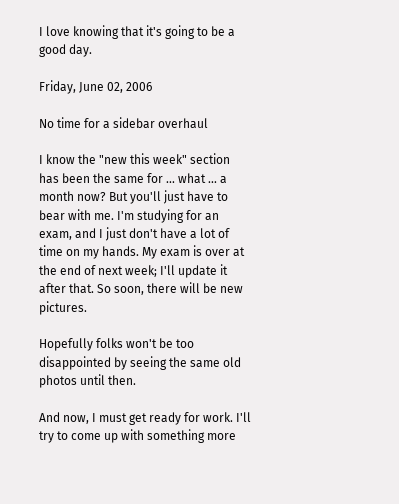I love knowing that it's going to be a good day.

Friday, June 02, 2006

No time for a sidebar overhaul

I know the "new this week" section has been the same for ... what ... a month now? But you'll just have to bear with me. I'm studying for an exam, and I just don't have a lot of time on my hands. My exam is over at the end of next week; I'll update it after that. So soon, there will be new pictures.

Hopefully folks won't be too disappointed by seeing the same old photos until then.

And now, I must get ready for work. I'll try to come up with something more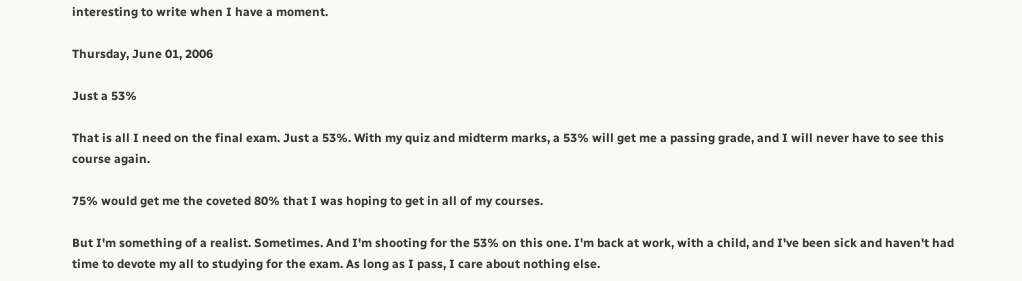interesting to write when I have a moment.

Thursday, June 01, 2006

Just a 53%

That is all I need on the final exam. Just a 53%. With my quiz and midterm marks, a 53% will get me a passing grade, and I will never have to see this course again.

75% would get me the coveted 80% that I was hoping to get in all of my courses.

But I'm something of a realist. Sometimes. And I'm shooting for the 53% on this one. I'm back at work, with a child, and I've been sick and haven't had time to devote my all to studying for the exam. As long as I pass, I care about nothing else.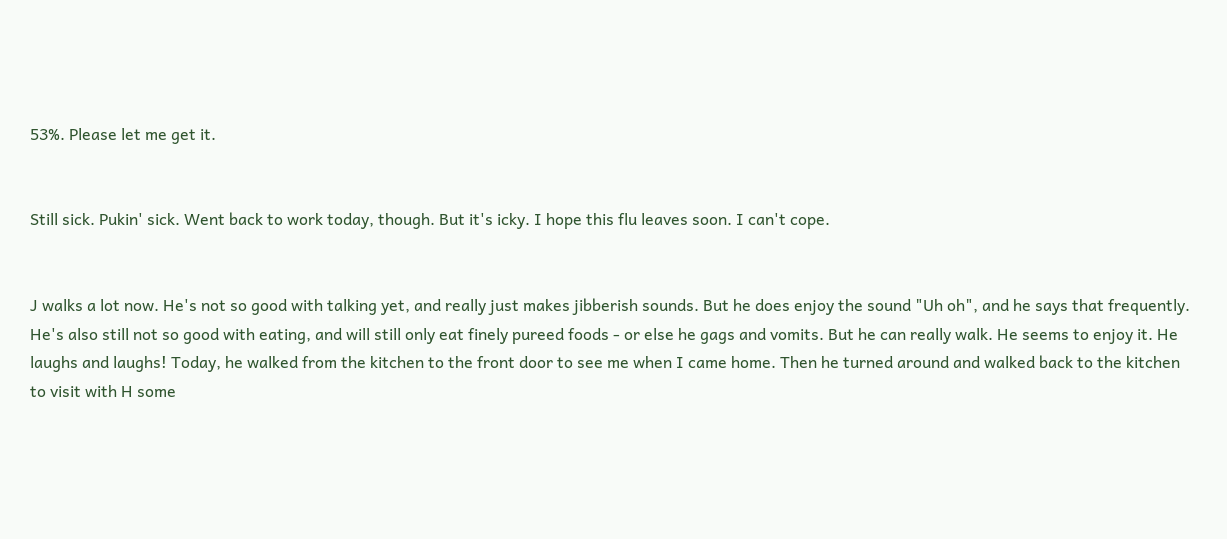53%. Please let me get it.


Still sick. Pukin' sick. Went back to work today, though. But it's icky. I hope this flu leaves soon. I can't cope.


J walks a lot now. He's not so good with talking yet, and really just makes jibberish sounds. But he does enjoy the sound "Uh oh", and he says that frequently. He's also still not so good with eating, and will still only eat finely pureed foods - or else he gags and vomits. But he can really walk. He seems to enjoy it. He laughs and laughs! Today, he walked from the kitchen to the front door to see me when I came home. Then he turned around and walked back to the kitchen to visit with H some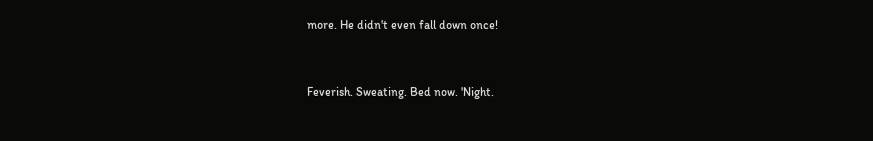more. He didn't even fall down once!


Feverish. Sweating. Bed now. 'Night.